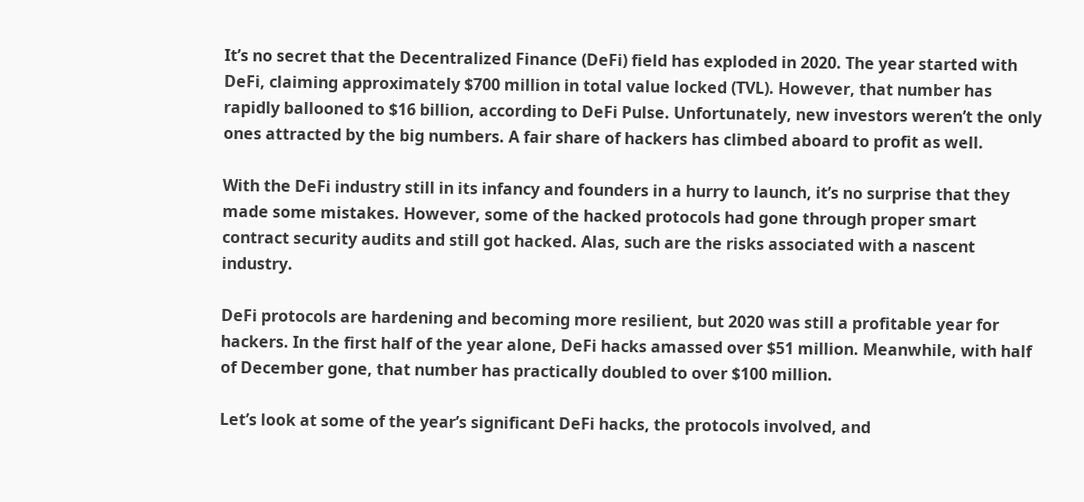It’s no secret that the Decentralized Finance (DeFi) field has exploded in 2020. The year started with DeFi, claiming approximately $700 million in total value locked (TVL). However, that number has rapidly ballooned to $16 billion, according to DeFi Pulse. Unfortunately, new investors weren’t the only ones attracted by the big numbers. A fair share of hackers has climbed aboard to profit as well.

With the DeFi industry still in its infancy and founders in a hurry to launch, it’s no surprise that they made some mistakes. However, some of the hacked protocols had gone through proper smart contract security audits and still got hacked. Alas, such are the risks associated with a nascent industry.

DeFi protocols are hardening and becoming more resilient, but 2020 was still a profitable year for hackers. In the first half of the year alone, DeFi hacks amassed over $51 million. Meanwhile, with half of December gone, that number has practically doubled to over $100 million.

Let’s look at some of the year’s significant DeFi hacks, the protocols involved, and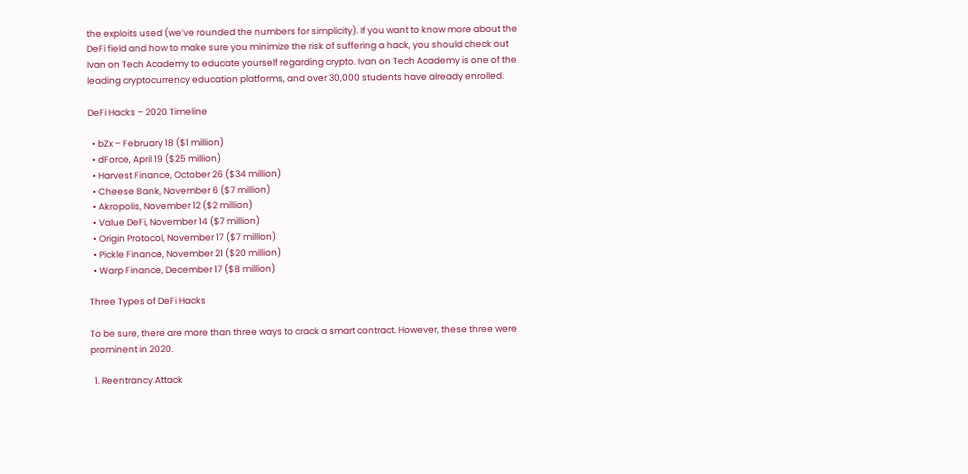the exploits used (we’ve rounded the numbers for simplicity). If you want to know more about the DeFi field and how to make sure you minimize the risk of suffering a hack, you should check out Ivan on Tech Academy to educate yourself regarding crypto. Ivan on Tech Academy is one of the leading cryptocurrency education platforms, and over 30,000 students have already enrolled.

DeFi Hacks – 2020 Timeline

  • bZx – February 18 ($1 million)
  • dForce, April 19 ($25 million)
  • Harvest Finance, October 26 ($34 million)
  • Cheese Bank, November 6 ($7 million)
  • Akropolis, November 12 ($2 million)
  • Value DeFi, November 14 ($7 million)
  • Origin Protocol, November 17 ($7 million)
  • Pickle Finance, November 21 ($20 million)
  • Warp Finance, December 17 ($8 million)

Three Types of DeFi Hacks

To be sure, there are more than three ways to crack a smart contract. However, these three were prominent in 2020.

  1. Reentrancy Attack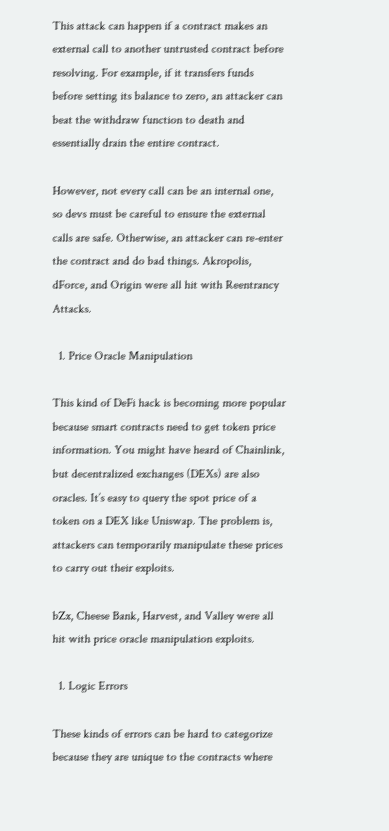This attack can happen if a contract makes an external call to another untrusted contract before resolving. For example, if it transfers funds before setting its balance to zero, an attacker can beat the withdraw function to death and essentially drain the entire contract.

However, not every call can be an internal one, so devs must be careful to ensure the external calls are safe. Otherwise, an attacker can re-enter the contract and do bad things. Akropolis, dForce, and Origin were all hit with Reentrancy Attacks.

  1. Price Oracle Manipulation

This kind of DeFi hack is becoming more popular because smart contracts need to get token price information. You might have heard of Chainlink, but decentralized exchanges (DEXs) are also oracles. It’s easy to query the spot price of a token on a DEX like Uniswap. The problem is, attackers can temporarily manipulate these prices to carry out their exploits.

bZx, Cheese Bank, Harvest, and Valley were all hit with price oracle manipulation exploits.

  1. Logic Errors

These kinds of errors can be hard to categorize because they are unique to the contracts where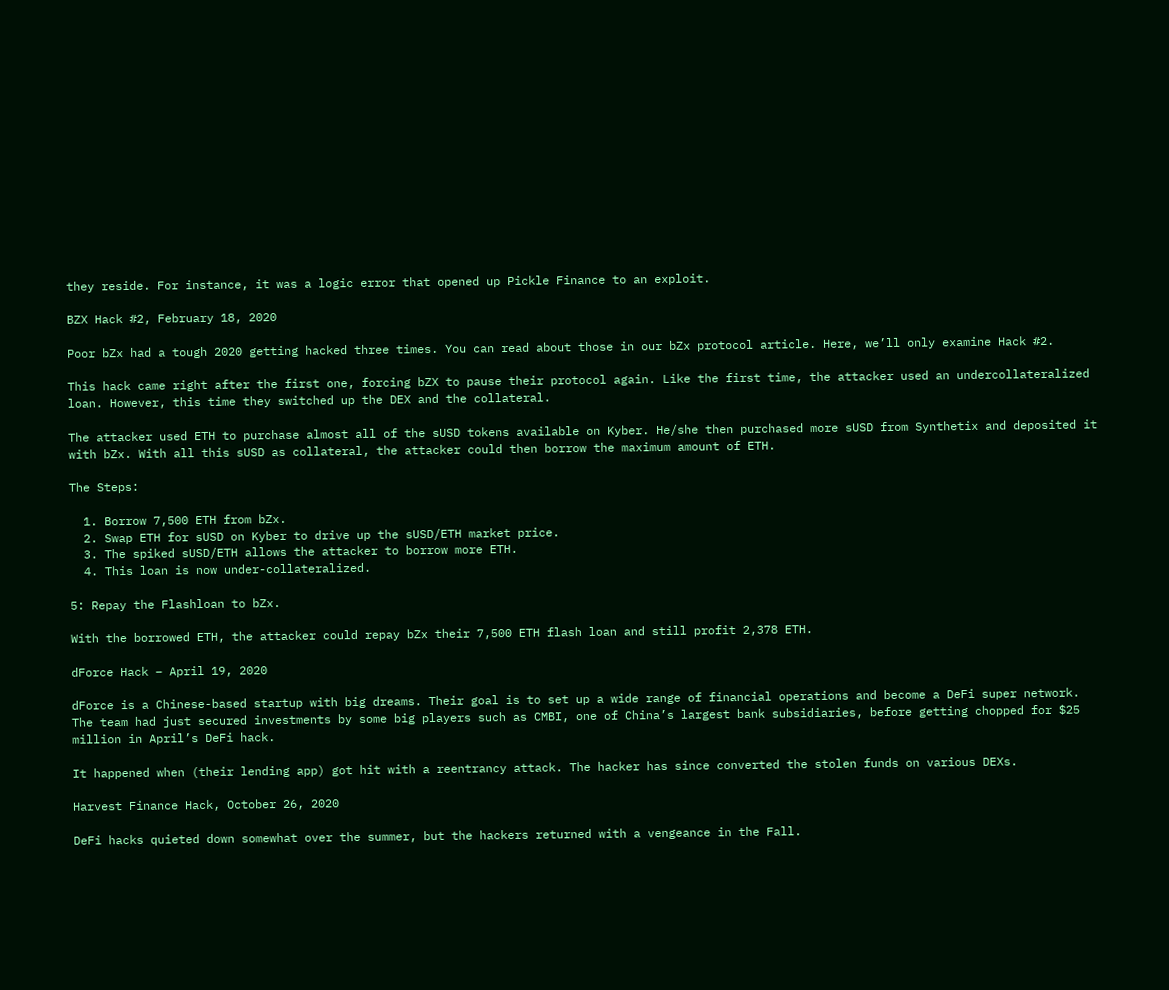they reside. For instance, it was a logic error that opened up Pickle Finance to an exploit.

BZX Hack #2, February 18, 2020

Poor bZx had a tough 2020 getting hacked three times. You can read about those in our bZx protocol article. Here, we’ll only examine Hack #2.

This hack came right after the first one, forcing bZX to pause their protocol again. Like the first time, the attacker used an undercollateralized loan. However, this time they switched up the DEX and the collateral.

The attacker used ETH to purchase almost all of the sUSD tokens available on Kyber. He/she then purchased more sUSD from Synthetix and deposited it with bZx. With all this sUSD as collateral, the attacker could then borrow the maximum amount of ETH.

The Steps:

  1. Borrow 7,500 ETH from bZx.
  2. Swap ETH for sUSD on Kyber to drive up the sUSD/ETH market price.
  3. The spiked sUSD/ETH allows the attacker to borrow more ETH.
  4. This loan is now under-collateralized.

5: Repay the Flashloan to bZx.

With the borrowed ETH, the attacker could repay bZx their 7,500 ETH flash loan and still profit 2,378 ETH.

dForce Hack – April 19, 2020

dForce is a Chinese-based startup with big dreams. Their goal is to set up a wide range of financial operations and become a DeFi super network. The team had just secured investments by some big players such as CMBI, one of China’s largest bank subsidiaries, before getting chopped for $25 million in April’s DeFi hack.

It happened when (their lending app) got hit with a reentrancy attack. The hacker has since converted the stolen funds on various DEXs.

Harvest Finance Hack, October 26, 2020

DeFi hacks quieted down somewhat over the summer, but the hackers returned with a vengeance in the Fall.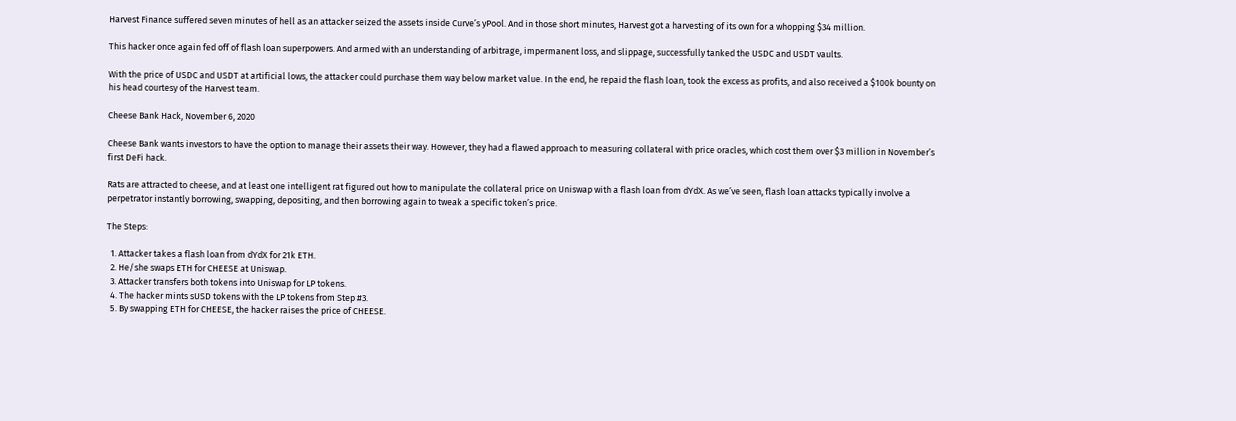Harvest Finance suffered seven minutes of hell as an attacker seized the assets inside Curve’s yPool. And in those short minutes, Harvest got a harvesting of its own for a whopping $34 million.

This hacker once again fed off of flash loan superpowers. And armed with an understanding of arbitrage, impermanent loss, and slippage, successfully tanked the USDC and USDT vaults.

With the price of USDC and USDT at artificial lows, the attacker could purchase them way below market value. In the end, he repaid the flash loan, took the excess as profits, and also received a $100k bounty on his head courtesy of the Harvest team.

Cheese Bank Hack, November 6, 2020

Cheese Bank wants investors to have the option to manage their assets their way. However, they had a flawed approach to measuring collateral with price oracles, which cost them over $3 million in November’s first DeFi hack.

Rats are attracted to cheese, and at least one intelligent rat figured out how to manipulate the collateral price on Uniswap with a flash loan from dYdX. As we’ve seen, flash loan attacks typically involve a perpetrator instantly borrowing, swapping, depositing, and then borrowing again to tweak a specific token’s price.

The Steps:

  1. Attacker takes a flash loan from dYdX for 21k ETH.
  2. He/she swaps ETH for CHEESE at Uniswap.
  3. Attacker transfers both tokens into Uniswap for LP tokens.
  4. The hacker mints sUSD tokens with the LP tokens from Step #3.
  5. By swapping ETH for CHEESE, the hacker raises the price of CHEESE.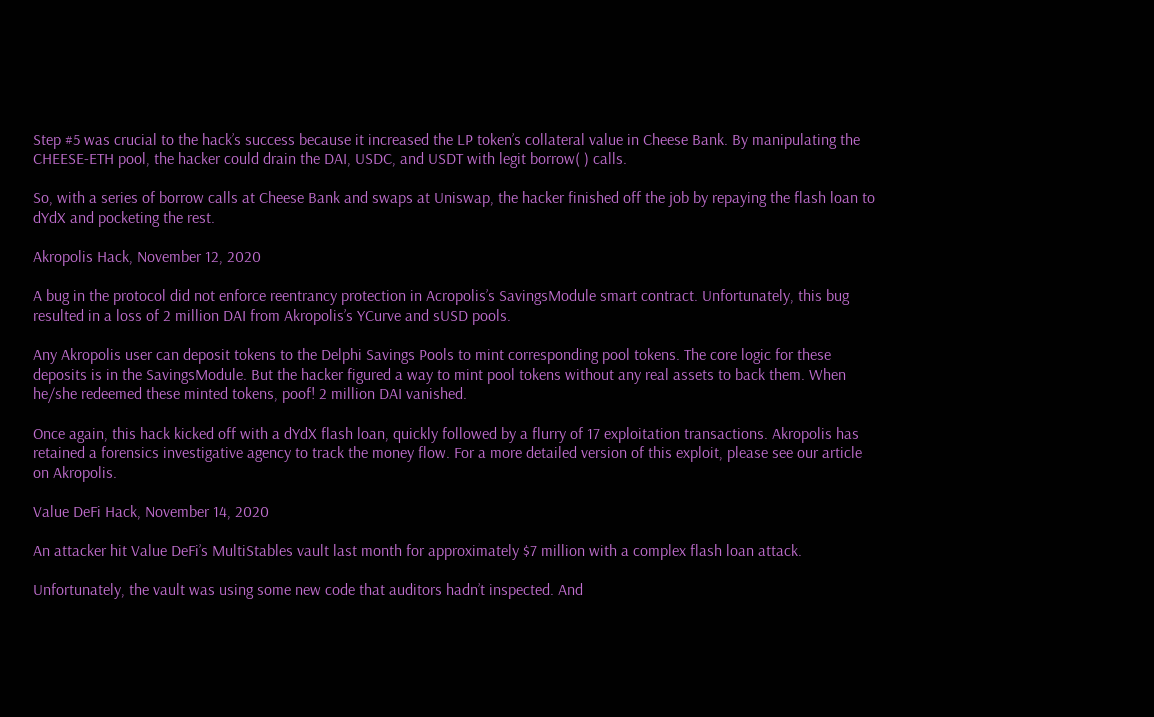Step #5 was crucial to the hack’s success because it increased the LP token’s collateral value in Cheese Bank. By manipulating the CHEESE-ETH pool, the hacker could drain the DAI, USDC, and USDT with legit borrow( ) calls.

So, with a series of borrow calls at Cheese Bank and swaps at Uniswap, the hacker finished off the job by repaying the flash loan to dYdX and pocketing the rest.

Akropolis Hack, November 12, 2020

A bug in the protocol did not enforce reentrancy protection in Acropolis’s SavingsModule smart contract. Unfortunately, this bug resulted in a loss of 2 million DAI from Akropolis’s YCurve and sUSD pools.

Any Akropolis user can deposit tokens to the Delphi Savings Pools to mint corresponding pool tokens. The core logic for these deposits is in the SavingsModule. But the hacker figured a way to mint pool tokens without any real assets to back them. When he/she redeemed these minted tokens, poof! 2 million DAI vanished.

Once again, this hack kicked off with a dYdX flash loan, quickly followed by a flurry of 17 exploitation transactions. Akropolis has retained a forensics investigative agency to track the money flow. For a more detailed version of this exploit, please see our article on Akropolis.

Value DeFi Hack, November 14, 2020

An attacker hit Value DeFi’s MultiStables vault last month for approximately $7 million with a complex flash loan attack.

Unfortunately, the vault was using some new code that auditors hadn’t inspected. And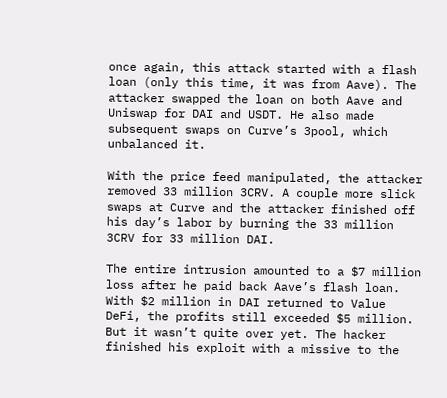once again, this attack started with a flash loan (only this time, it was from Aave). The attacker swapped the loan on both Aave and Uniswap for DAI and USDT. He also made subsequent swaps on Curve’s 3pool, which unbalanced it.

With the price feed manipulated, the attacker removed 33 million 3CRV. A couple more slick swaps at Curve and the attacker finished off his day’s labor by burning the 33 million 3CRV for 33 million DAI.

The entire intrusion amounted to a $7 million loss after he paid back Aave’s flash loan. With $2 million in DAI returned to Value DeFi, the profits still exceeded $5 million. But it wasn’t quite over yet. The hacker finished his exploit with a missive to the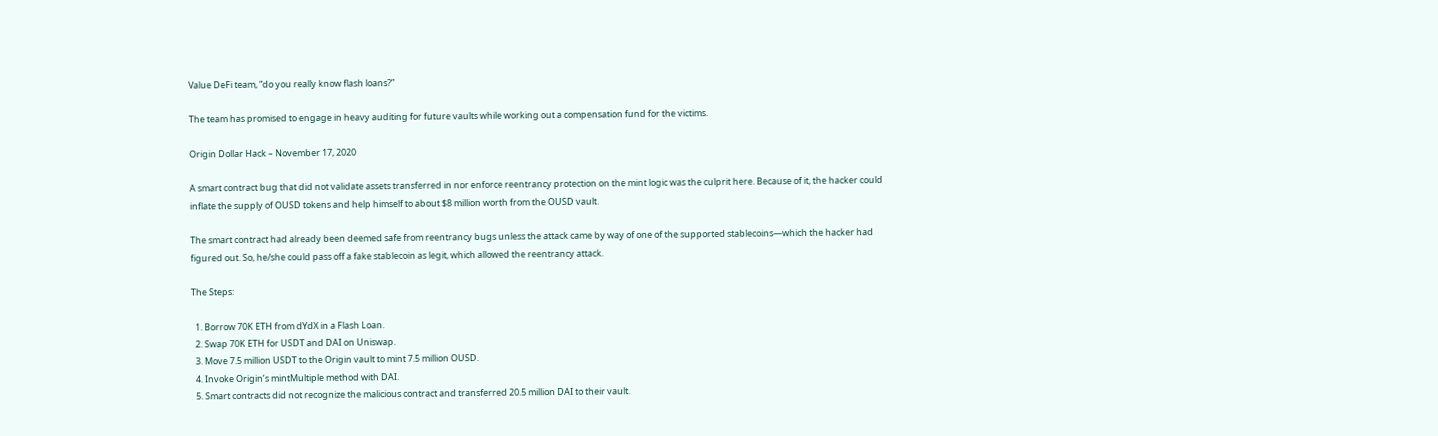Value DeFi team, “do you really know flash loans?”

The team has promised to engage in heavy auditing for future vaults while working out a compensation fund for the victims.

Origin Dollar Hack – November 17, 2020

A smart contract bug that did not validate assets transferred in nor enforce reentrancy protection on the mint logic was the culprit here. Because of it, the hacker could inflate the supply of OUSD tokens and help himself to about $8 million worth from the OUSD vault.

The smart contract had already been deemed safe from reentrancy bugs unless the attack came by way of one of the supported stablecoins—which the hacker had figured out. So, he/she could pass off a fake stablecoin as legit, which allowed the reentrancy attack.

The Steps:

  1. Borrow 70K ETH from dYdX in a Flash Loan.
  2. Swap 70K ETH for USDT and DAI on Uniswap.
  3. Move 7.5 million USDT to the Origin vault to mint 7.5 million OUSD.
  4. Invoke Origin’s mintMultiple method with DAI.
  5. Smart contracts did not recognize the malicious contract and transferred 20.5 million DAI to their vault.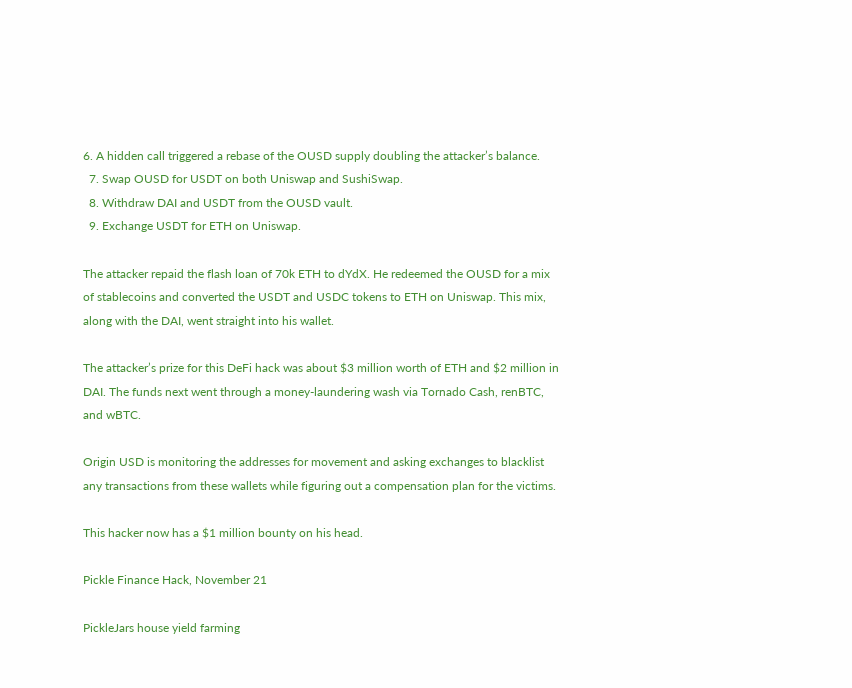6. A hidden call triggered a rebase of the OUSD supply doubling the attacker’s balance.
  7. Swap OUSD for USDT on both Uniswap and SushiSwap.
  8. Withdraw DAI and USDT from the OUSD vault.
  9. Exchange USDT for ETH on Uniswap.

The attacker repaid the flash loan of 70k ETH to dYdX. He redeemed the OUSD for a mix of stablecoins and converted the USDT and USDC tokens to ETH on Uniswap. This mix, along with the DAI, went straight into his wallet.

The attacker’s prize for this DeFi hack was about $3 million worth of ETH and $2 million in DAI. The funds next went through a money-laundering wash via Tornado Cash, renBTC, and wBTC.

Origin USD is monitoring the addresses for movement and asking exchanges to blacklist any transactions from these wallets while figuring out a compensation plan for the victims.

This hacker now has a $1 million bounty on his head.

Pickle Finance Hack, November 21

PickleJars house yield farming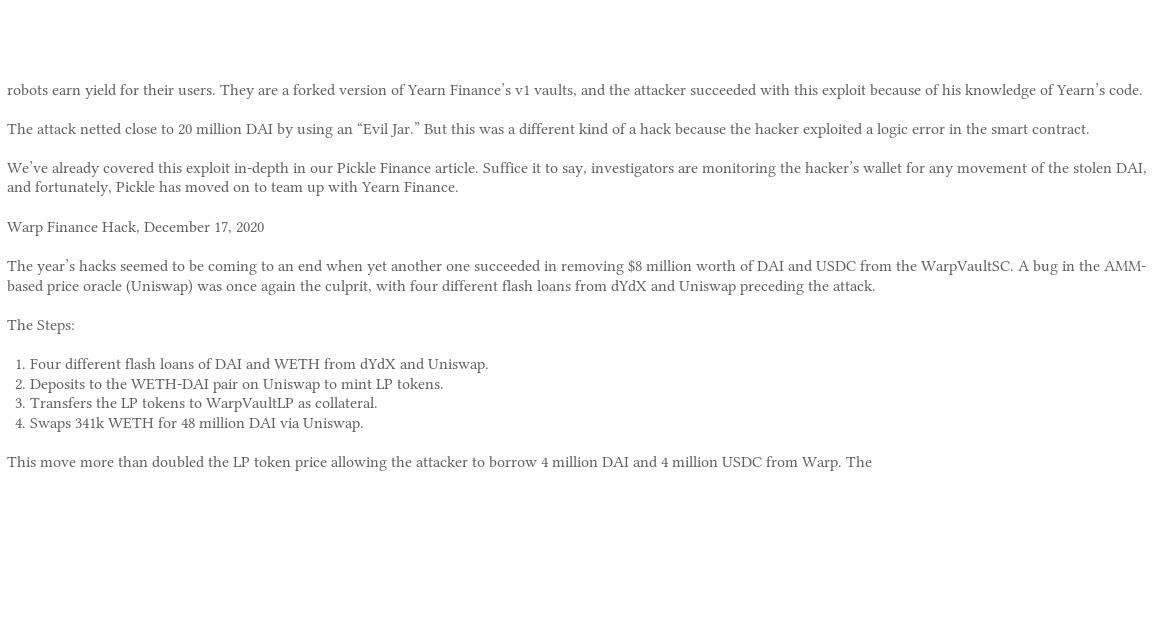robots earn yield for their users. They are a forked version of Yearn Finance’s v1 vaults, and the attacker succeeded with this exploit because of his knowledge of Yearn’s code.

The attack netted close to 20 million DAI by using an “Evil Jar.” But this was a different kind of a hack because the hacker exploited a logic error in the smart contract.

We’ve already covered this exploit in-depth in our Pickle Finance article. Suffice it to say, investigators are monitoring the hacker’s wallet for any movement of the stolen DAI, and fortunately, Pickle has moved on to team up with Yearn Finance.

Warp Finance Hack, December 17, 2020

The year’s hacks seemed to be coming to an end when yet another one succeeded in removing $8 million worth of DAI and USDC from the WarpVaultSC. A bug in the AMM-based price oracle (Uniswap) was once again the culprit, with four different flash loans from dYdX and Uniswap preceding the attack.

The Steps:

  1. Four different flash loans of DAI and WETH from dYdX and Uniswap.
  2. Deposits to the WETH-DAI pair on Uniswap to mint LP tokens.
  3. Transfers the LP tokens to WarpVaultLP as collateral.
  4. Swaps 341k WETH for 48 million DAI via Uniswap.

This move more than doubled the LP token price allowing the attacker to borrow 4 million DAI and 4 million USDC from Warp. The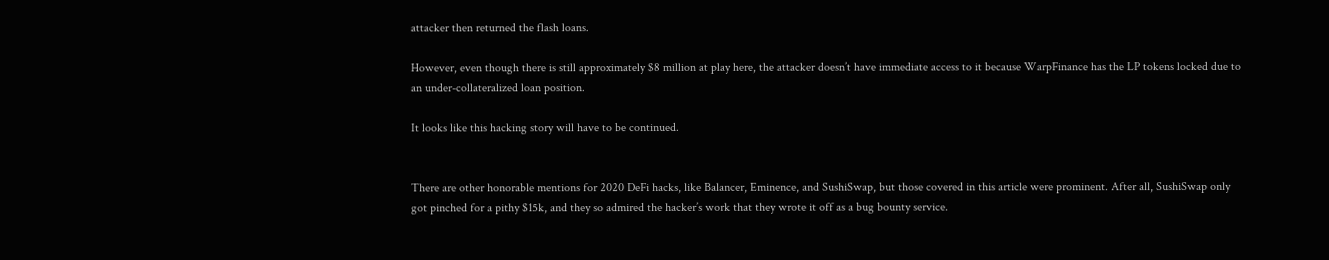attacker then returned the flash loans.

However, even though there is still approximately $8 million at play here, the attacker doesn’t have immediate access to it because WarpFinance has the LP tokens locked due to an under-collateralized loan position.

It looks like this hacking story will have to be continued.


There are other honorable mentions for 2020 DeFi hacks, like Balancer, Eminence, and SushiSwap, but those covered in this article were prominent. After all, SushiSwap only got pinched for a pithy $15k, and they so admired the hacker’s work that they wrote it off as a bug bounty service.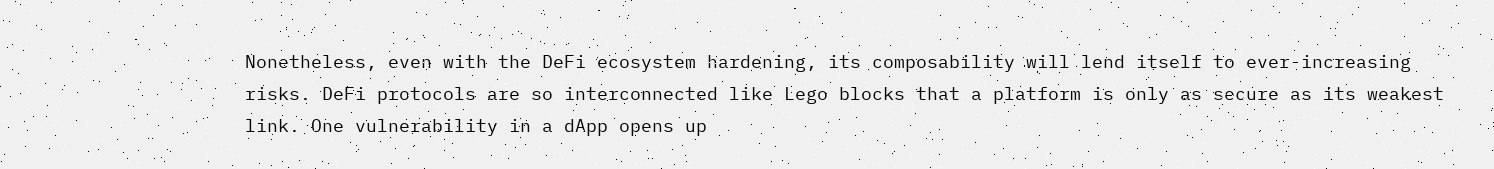Nonetheless, even with the DeFi ecosystem hardening, its composability will lend itself to ever-increasing risks. DeFi protocols are so interconnected like Lego blocks that a platform is only as secure as its weakest link. One vulnerability in a dApp opens up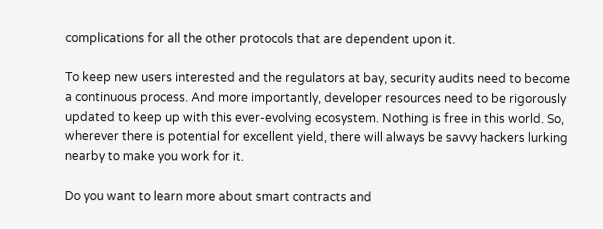complications for all the other protocols that are dependent upon it.

To keep new users interested and the regulators at bay, security audits need to become a continuous process. And more importantly, developer resources need to be rigorously updated to keep up with this ever-evolving ecosystem. Nothing is free in this world. So, wherever there is potential for excellent yield, there will always be savvy hackers lurking nearby to make you work for it.

Do you want to learn more about smart contracts and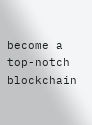become a top-notch blockchain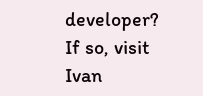developer? If so, visit Ivan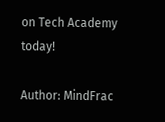on Tech Academy today!

Author: MindFrac